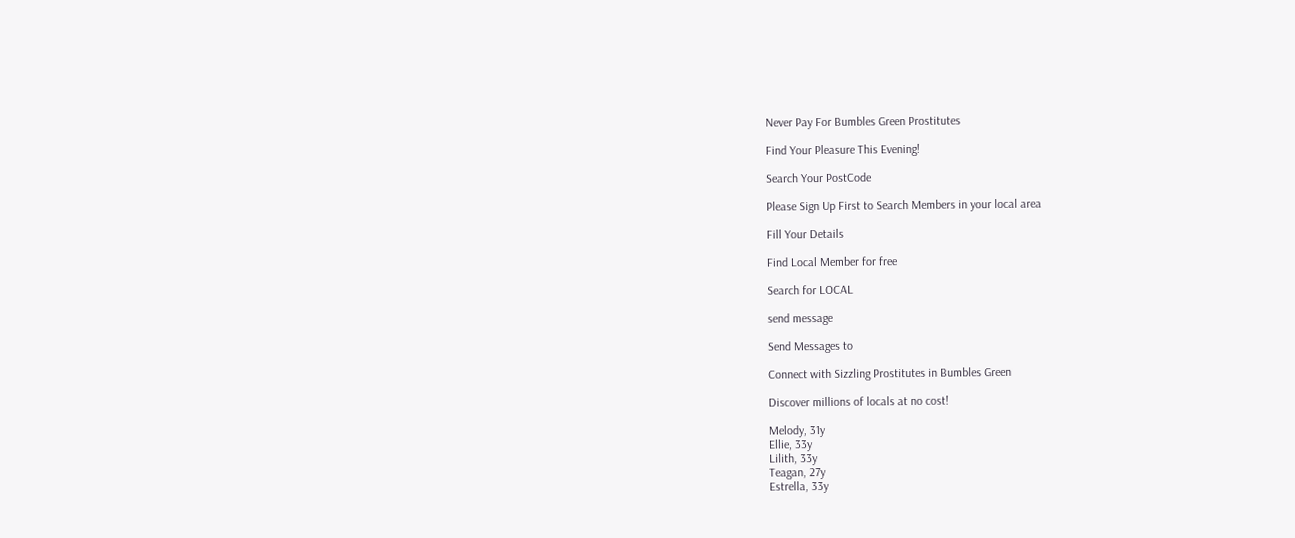Never Pay For Bumbles Green Prostitutes

Find Your Pleasure This Evening!

Search Your PostCode

Please Sign Up First to Search Members in your local area

Fill Your Details

Find Local Member for free

Search for LOCAL

send message

Send Messages to

Connect with Sizzling Prostitutes in Bumbles Green

Discover millions of locals at no cost!

Melody, 31y
Ellie, 33y
Lilith, 33y
Teagan, 27y
Estrella, 33y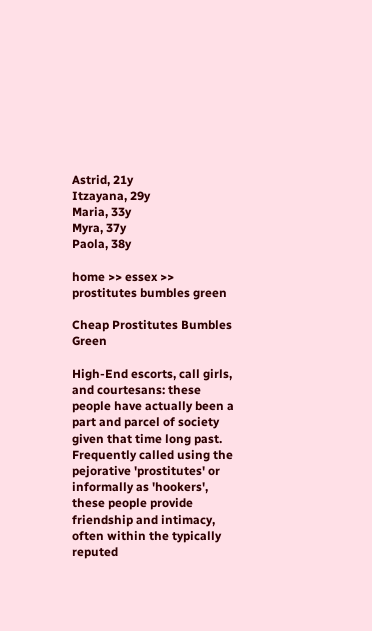Astrid, 21y
Itzayana, 29y
Maria, 33y
Myra, 37y
Paola, 38y

home >> essex >> prostitutes bumbles green

Cheap Prostitutes Bumbles Green

High-End escorts, call girls, and courtesans: these people have actually been a part and parcel of society given that time long past. Frequently called using the pejorative 'prostitutes' or informally as 'hookers', these people provide friendship and intimacy, often within the typically reputed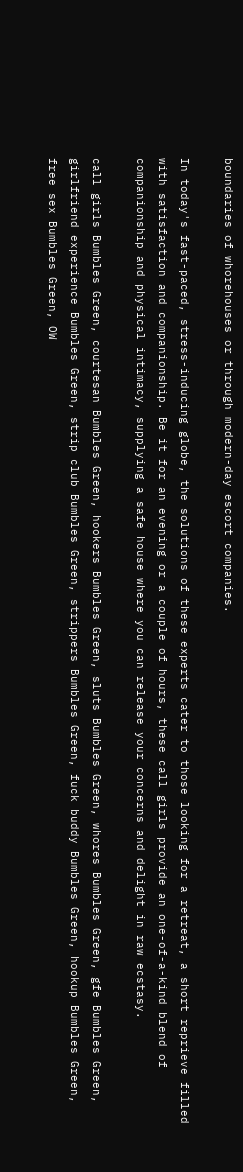boundaries of whorehouses or through modern-day escort companies.

In today's fast-paced, stress-inducing globe, the solutions of these experts cater to those looking for a retreat, a short reprieve filled with satisfaction and companionship. Be it for an evening or a couple of hours, these call girls provide an one-of-a-kind blend of companionship and physical intimacy, supplying a safe house where you can release your concerns and delight in raw ecstasy.

call girls Bumbles Green, courtesan Bumbles Green, hookers Bumbles Green, sluts Bumbles Green, whores Bumbles Green, gfe Bumbles Green, girlfriend experience Bumbles Green, strip club Bumbles Green, strippers Bumbles Green, fuck buddy Bumbles Green, hookup Bumbles Green, free sex Bumbles Green, OW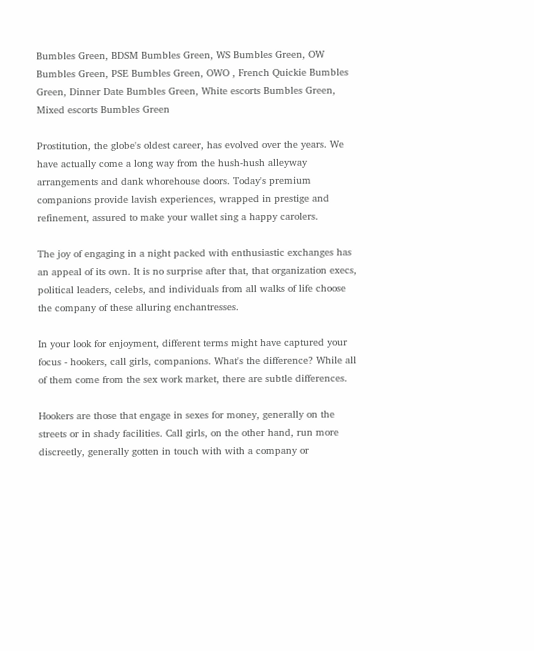Bumbles Green, BDSM Bumbles Green, WS Bumbles Green, OW Bumbles Green, PSE Bumbles Green, OWO , French Quickie Bumbles Green, Dinner Date Bumbles Green, White escorts Bumbles Green, Mixed escorts Bumbles Green

Prostitution, the globe's oldest career, has evolved over the years. We have actually come a long way from the hush-hush alleyway arrangements and dank whorehouse doors. Today's premium companions provide lavish experiences, wrapped in prestige and refinement, assured to make your wallet sing a happy carolers.

The joy of engaging in a night packed with enthusiastic exchanges has an appeal of its own. It is no surprise after that, that organization execs, political leaders, celebs, and individuals from all walks of life choose the company of these alluring enchantresses.

In your look for enjoyment, different terms might have captured your focus - hookers, call girls, companions. What's the difference? While all of them come from the sex work market, there are subtle differences.

Hookers are those that engage in sexes for money, generally on the streets or in shady facilities. Call girls, on the other hand, run more discreetly, generally gotten in touch with with a company or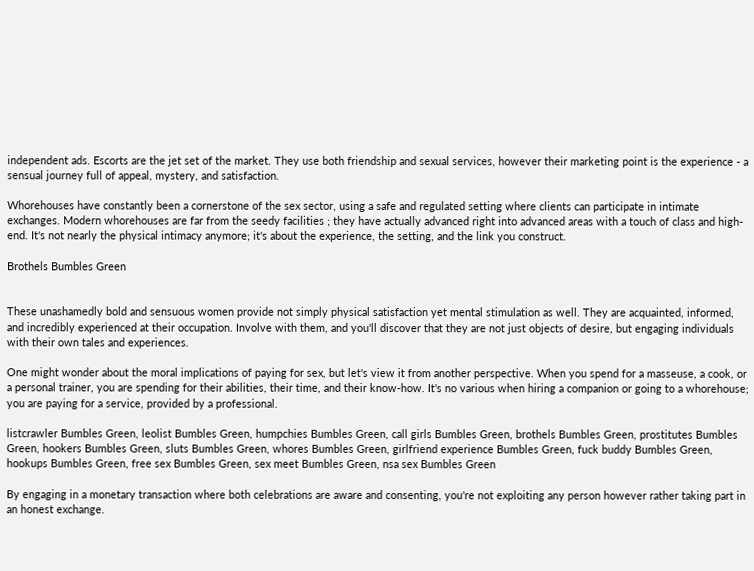independent ads. Escorts are the jet set of the market. They use both friendship and sexual services, however their marketing point is the experience - a sensual journey full of appeal, mystery, and satisfaction.

Whorehouses have constantly been a cornerstone of the sex sector, using a safe and regulated setting where clients can participate in intimate exchanges. Modern whorehouses are far from the seedy facilities ; they have actually advanced right into advanced areas with a touch of class and high-end. It's not nearly the physical intimacy anymore; it's about the experience, the setting, and the link you construct.

Brothels Bumbles Green


These unashamedly bold and sensuous women provide not simply physical satisfaction yet mental stimulation as well. They are acquainted, informed, and incredibly experienced at their occupation. Involve with them, and you'll discover that they are not just objects of desire, but engaging individuals with their own tales and experiences.

One might wonder about the moral implications of paying for sex, but let's view it from another perspective. When you spend for a masseuse, a cook, or a personal trainer, you are spending for their abilities, their time, and their know-how. It's no various when hiring a companion or going to a whorehouse; you are paying for a service, provided by a professional.

listcrawler Bumbles Green, leolist Bumbles Green, humpchies Bumbles Green, call girls Bumbles Green, brothels Bumbles Green, prostitutes Bumbles Green, hookers Bumbles Green, sluts Bumbles Green, whores Bumbles Green, girlfriend experience Bumbles Green, fuck buddy Bumbles Green, hookups Bumbles Green, free sex Bumbles Green, sex meet Bumbles Green, nsa sex Bumbles Green

By engaging in a monetary transaction where both celebrations are aware and consenting, you're not exploiting any person however rather taking part in an honest exchange.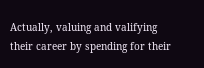Actually, valuing and valifying their career by spending for their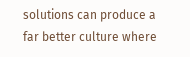solutions can produce a far better culture where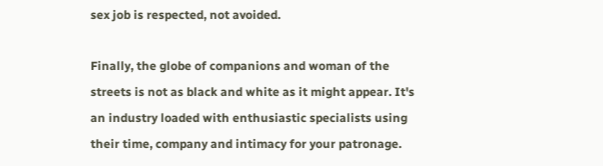sex job is respected, not avoided.

Finally, the globe of companions and woman of the streets is not as black and white as it might appear. It's an industry loaded with enthusiastic specialists using their time, company and intimacy for your patronage.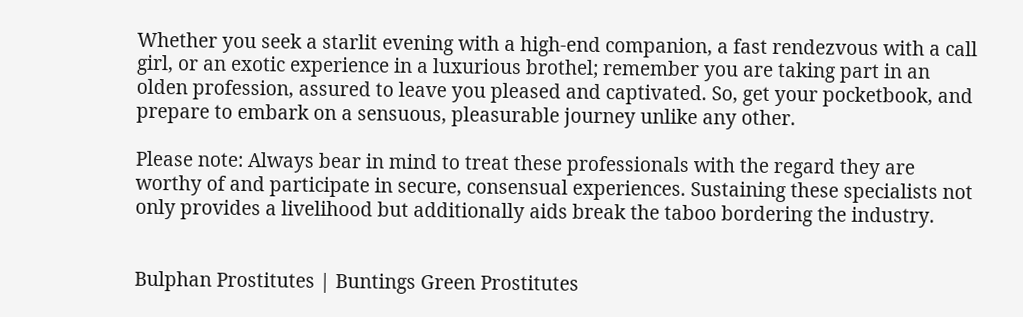Whether you seek a starlit evening with a high-end companion, a fast rendezvous with a call girl, or an exotic experience in a luxurious brothel; remember you are taking part in an olden profession, assured to leave you pleased and captivated. So, get your pocketbook, and prepare to embark on a sensuous, pleasurable journey unlike any other.

Please note: Always bear in mind to treat these professionals with the regard they are worthy of and participate in secure, consensual experiences. Sustaining these specialists not only provides a livelihood but additionally aids break the taboo bordering the industry.


Bulphan Prostitutes | Buntings Green Prostitutes